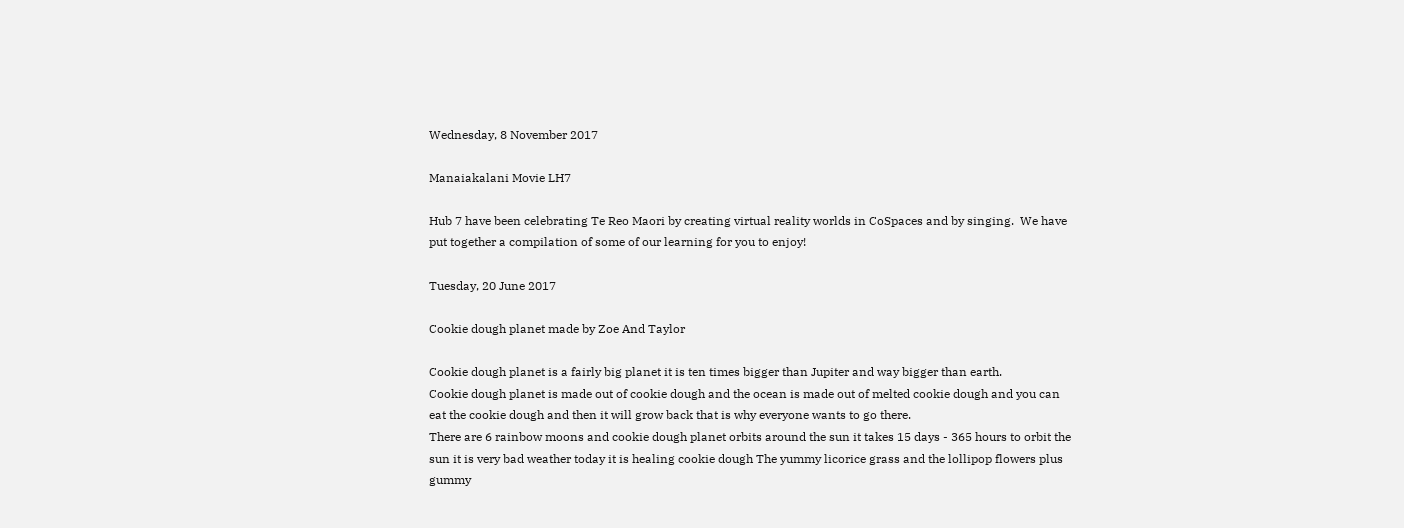Wednesday, 8 November 2017

Manaiakalani Movie LH7

Hub 7 have been celebrating Te Reo Maori by creating virtual reality worlds in CoSpaces and by singing.  We have put together a compilation of some of our learning for you to enjoy!

Tuesday, 20 June 2017

Cookie dough planet made by Zoe And Taylor

Cookie dough planet is a fairly big planet it is ten times bigger than Jupiter and way bigger than earth.
Cookie dough planet is made out of cookie dough and the ocean is made out of melted cookie dough and you can eat the cookie dough and then it will grow back that is why everyone wants to go there.
There are 6 rainbow moons and cookie dough planet orbits around the sun it takes 15 days - 365 hours to orbit the sun it is very bad weather today it is healing cookie dough The yummy licorice grass and the lollipop flowers plus gummy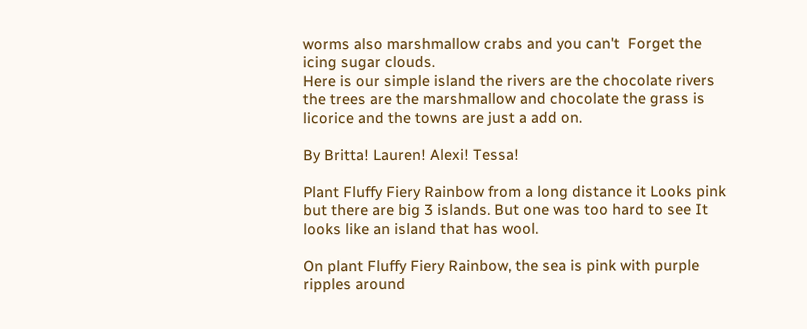worms also marshmallow crabs and you can't  Forget the icing sugar clouds.
Here is our simple island the rivers are the chocolate rivers the trees are the marshmallow and chocolate the grass is licorice and the towns are just a add on.

By Britta! Lauren! Alexi! Tessa!

Plant Fluffy Fiery Rainbow from a long distance it Looks pink but there are big 3 islands. But one was too hard to see It looks like an island that has wool.

On plant Fluffy Fiery Rainbow, the sea is pink with purple ripples around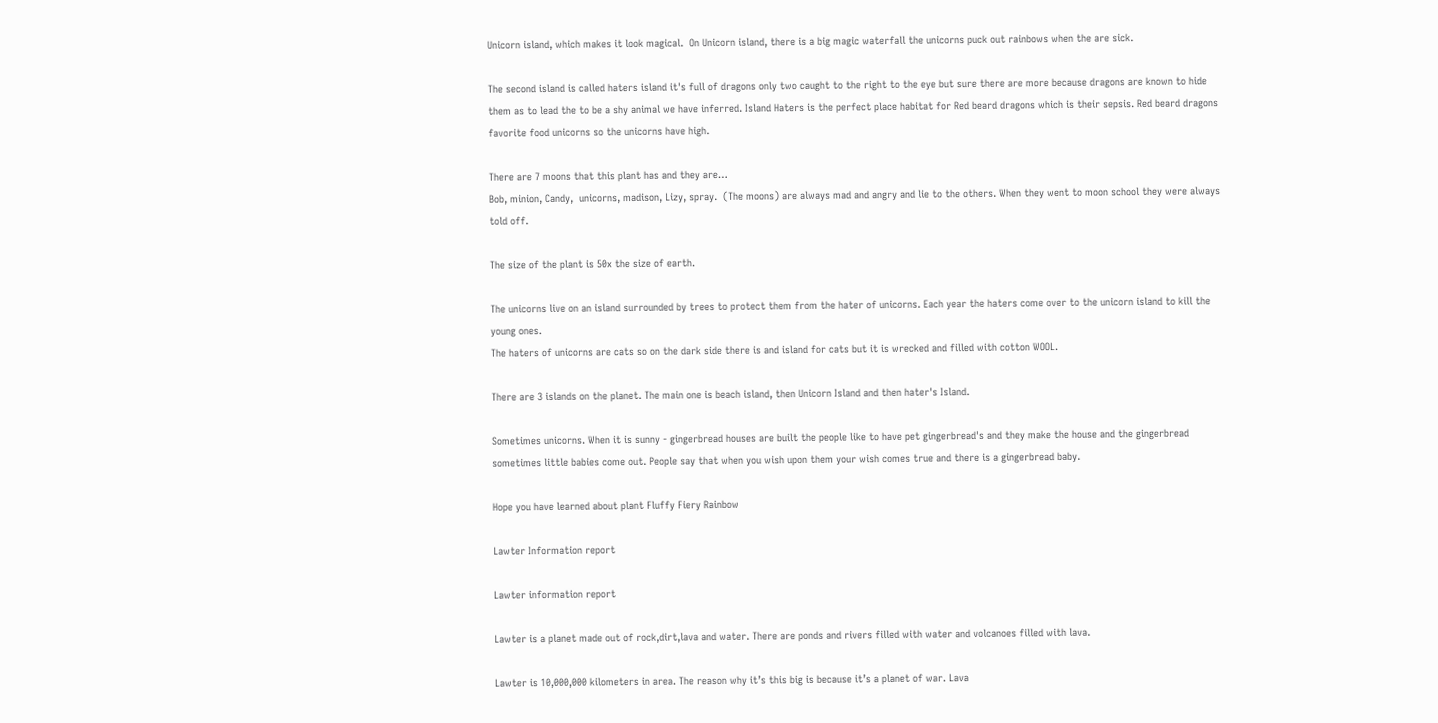Unicorn island, which makes it look magical.  On Unicorn island, there is a big magic waterfall the unicorns puck out rainbows when the are sick.

The second island is called haters island it's full of dragons only two caught to the right to the eye but sure there are more because dragons are known to hide them as to lead the to be a shy animal we have inferred. Island Haters is the perfect place habitat for Red beard dragons which is their sepsis. Red beard dragons favorite food unicorns so the unicorns have high.

There are 7 moons that this plant has and they are…
Bob, minion, Candy,  unicorns, madison, Lizy, spray.  (The moons) are always mad and angry and lie to the others. When they went to moon school they were always told off.

The size of the plant is 50x the size of earth.

The unicorns live on an island surrounded by trees to protect them from the hater of unicorns. Each year the haters come over to the unicorn island to kill the young ones.
The haters of unicorns are cats so on the dark side there is and island for cats but it is wrecked and filled with cotton WOOL.

There are 3 islands on the planet. The main one is beach island, then Unicorn Island and then hater's Island.

Sometimes unicorns. When it is sunny - gingerbread houses are built the people like to have pet gingerbread's and they make the house and the gingerbread sometimes little babies come out. People say that when you wish upon them your wish comes true and there is a gingerbread baby.

Hope you have learned about plant Fluffy Fiery Rainbow

Lawter Information report

Lawter information report

Lawter is a planet made out of rock,dirt,lava and water. There are ponds and rivers filled with water and volcanoes filled with lava.

Lawter is 10,000,000 kilometers in area. The reason why it’s this big is because it’s a planet of war. Lava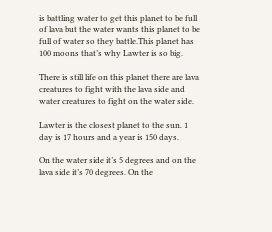is battling water to get this planet to be full of lava but the water wants this planet to be full of water so they battle.This planet has 100 moons that’s why Lawter is so big.

There is still life on this planet there are lava creatures to fight with the lava side and water creatures to fight on the water side.

Lawter is the closest planet to the sun. 1 day is 17 hours and a year is 150 days.

On the water side it’s 5 degrees and on the lava side it’s 70 degrees. On the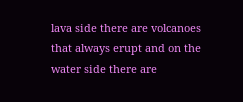lava side there are volcanoes that always erupt and on the water side there are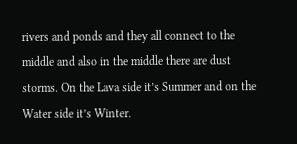rivers and ponds and they all connect to the middle and also in the middle there are dust storms. On the Lava side it’s Summer and on the Water side it’s Winter.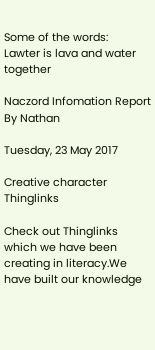Some of the words:
Lawter is lava and water together

Naczord Infomation Report By Nathan

Tuesday, 23 May 2017

Creative character Thinglinks

Check out Thinglinks which we have been creating in literacy.We have built our knowledge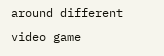around different video game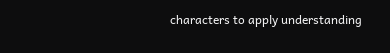characters to apply understanding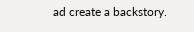ad create a backstory.